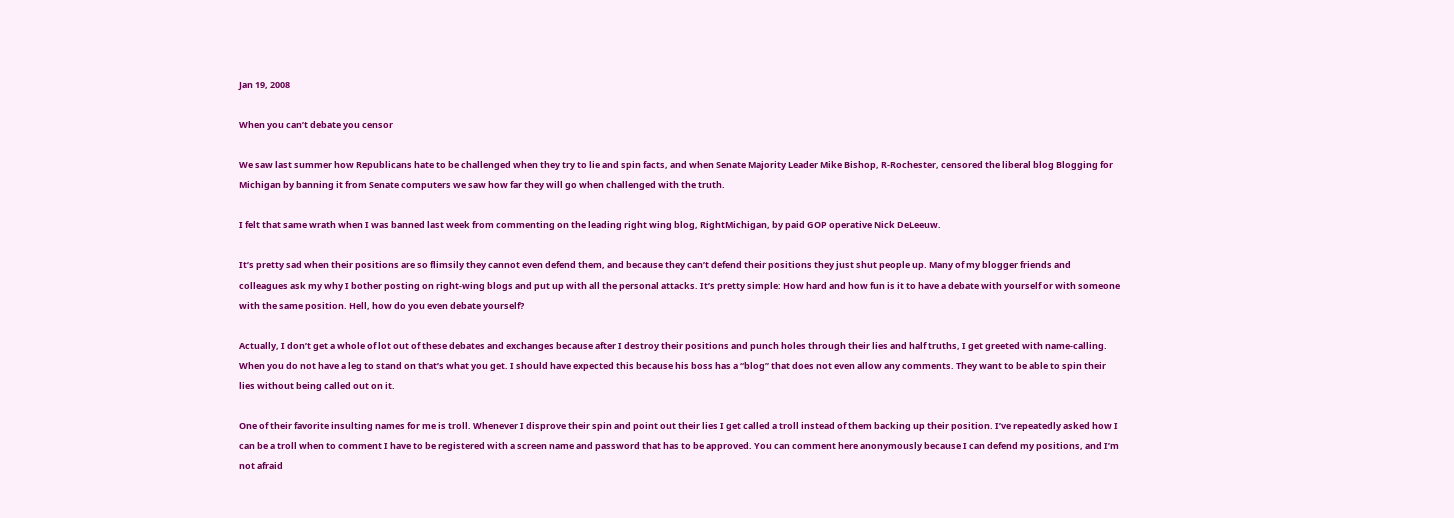Jan 19, 2008

When you can’t debate you censor

We saw last summer how Republicans hate to be challenged when they try to lie and spin facts, and when Senate Majority Leader Mike Bishop, R-Rochester, censored the liberal blog Blogging for Michigan by banning it from Senate computers we saw how far they will go when challenged with the truth.

I felt that same wrath when I was banned last week from commenting on the leading right wing blog, RightMichigan, by paid GOP operative Nick DeLeeuw.

It’s pretty sad when their positions are so flimsily they cannot even defend them, and because they can’t defend their positions they just shut people up. Many of my blogger friends and colleagues ask my why I bother posting on right-wing blogs and put up with all the personal attacks. It’s pretty simple: How hard and how fun is it to have a debate with yourself or with someone with the same position. Hell, how do you even debate yourself?

Actually, I don’t get a whole of lot out of these debates and exchanges because after I destroy their positions and punch holes through their lies and half truths, I get greeted with name-calling. When you do not have a leg to stand on that’s what you get. I should have expected this because his boss has a “blog” that does not even allow any comments. They want to be able to spin their lies without being called out on it.

One of their favorite insulting names for me is troll. Whenever I disprove their spin and point out their lies I get called a troll instead of them backing up their position. I’ve repeatedly asked how I can be a troll when to comment I have to be registered with a screen name and password that has to be approved. You can comment here anonymously because I can defend my positions, and I’m not afraid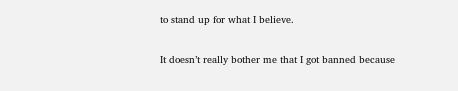to stand up for what I believe.

It doesn’t really bother me that I got banned because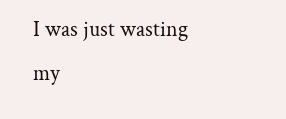I was just wasting my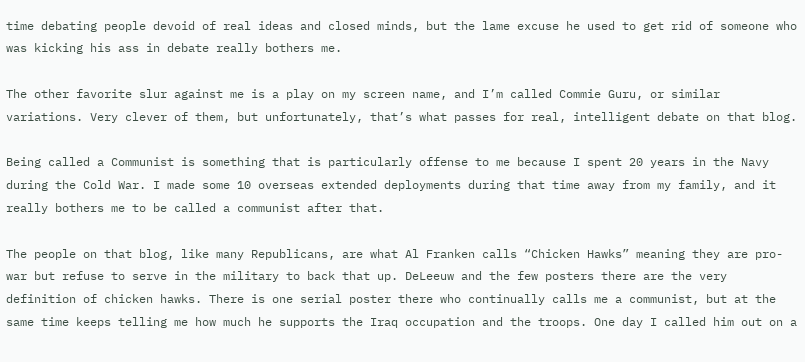time debating people devoid of real ideas and closed minds, but the lame excuse he used to get rid of someone who was kicking his ass in debate really bothers me.

The other favorite slur against me is a play on my screen name, and I’m called Commie Guru, or similar variations. Very clever of them, but unfortunately, that’s what passes for real, intelligent debate on that blog.

Being called a Communist is something that is particularly offense to me because I spent 20 years in the Navy during the Cold War. I made some 10 overseas extended deployments during that time away from my family, and it really bothers me to be called a communist after that.

The people on that blog, like many Republicans, are what Al Franken calls “Chicken Hawks” meaning they are pro-war but refuse to serve in the military to back that up. DeLeeuw and the few posters there are the very definition of chicken hawks. There is one serial poster there who continually calls me a communist, but at the same time keeps telling me how much he supports the Iraq occupation and the troops. One day I called him out on a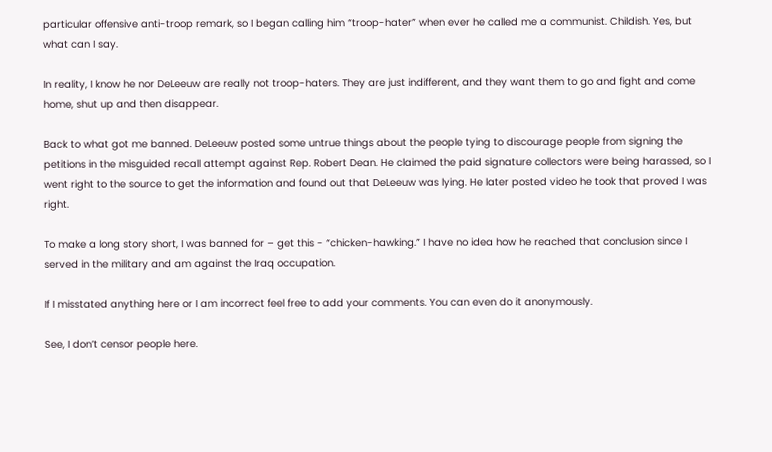particular offensive anti-troop remark, so I began calling him “troop-hater” when ever he called me a communist. Childish. Yes, but what can I say.

In reality, I know he nor DeLeeuw are really not troop-haters. They are just indifferent, and they want them to go and fight and come home, shut up and then disappear.

Back to what got me banned. DeLeeuw posted some untrue things about the people tying to discourage people from signing the petitions in the misguided recall attempt against Rep. Robert Dean. He claimed the paid signature collectors were being harassed, so I went right to the source to get the information and found out that DeLeeuw was lying. He later posted video he took that proved I was right.

To make a long story short, I was banned for – get this - “chicken-hawking.” I have no idea how he reached that conclusion since I served in the military and am against the Iraq occupation.

If I misstated anything here or I am incorrect feel free to add your comments. You can even do it anonymously.

See, I don’t censor people here.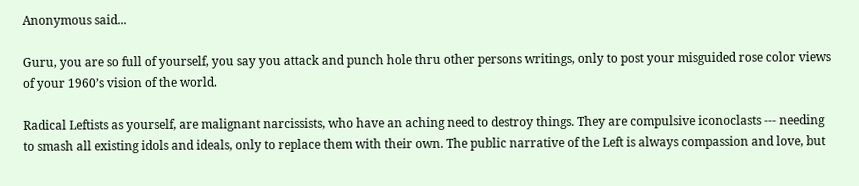Anonymous said...

Guru, you are so full of yourself, you say you attack and punch hole thru other persons writings, only to post your misguided rose color views of your 1960’s vision of the world.

Radical Leftists as yourself, are malignant narcissists, who have an aching need to destroy things. They are compulsive iconoclasts --- needing to smash all existing idols and ideals, only to replace them with their own. The public narrative of the Left is always compassion and love, but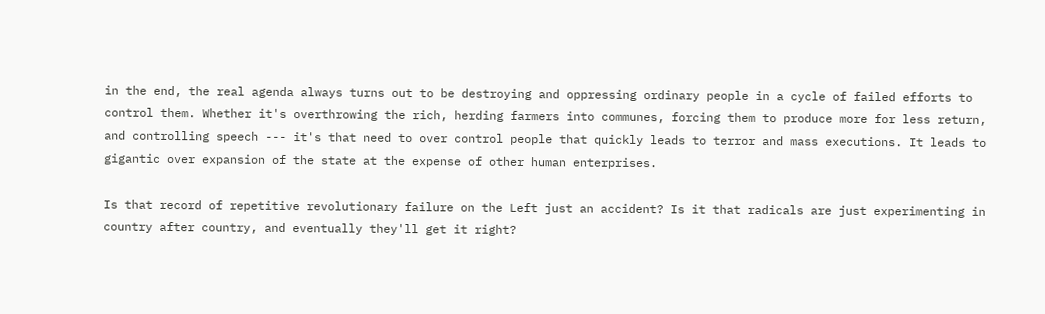in the end, the real agenda always turns out to be destroying and oppressing ordinary people in a cycle of failed efforts to control them. Whether it's overthrowing the rich, herding farmers into communes, forcing them to produce more for less return, and controlling speech --- it's that need to over control people that quickly leads to terror and mass executions. It leads to gigantic over expansion of the state at the expense of other human enterprises.

Is that record of repetitive revolutionary failure on the Left just an accident? Is it that radicals are just experimenting in country after country, and eventually they'll get it right?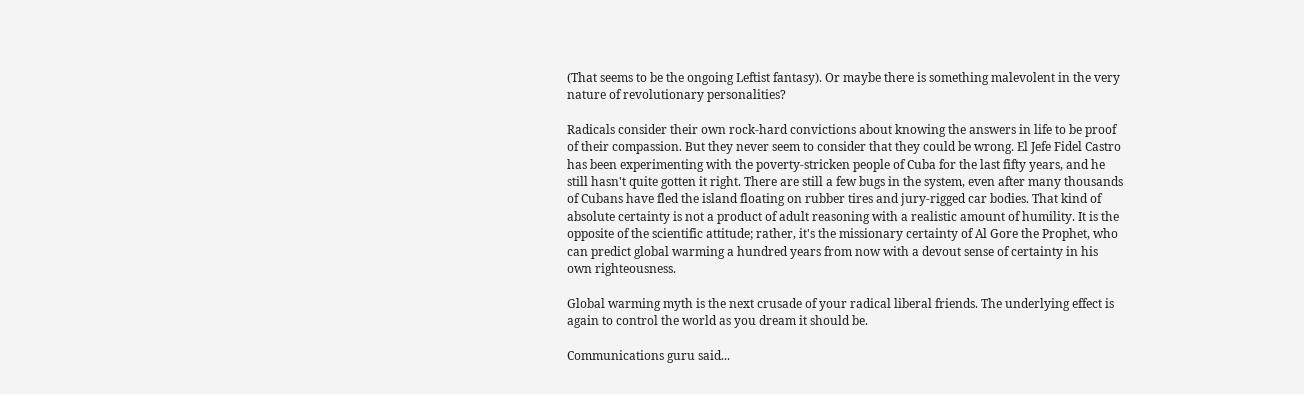(That seems to be the ongoing Leftist fantasy). Or maybe there is something malevolent in the very nature of revolutionary personalities?

Radicals consider their own rock-hard convictions about knowing the answers in life to be proof of their compassion. But they never seem to consider that they could be wrong. El Jefe Fidel Castro has been experimenting with the poverty-stricken people of Cuba for the last fifty years, and he still hasn't quite gotten it right. There are still a few bugs in the system, even after many thousands of Cubans have fled the island floating on rubber tires and jury-rigged car bodies. That kind of absolute certainty is not a product of adult reasoning with a realistic amount of humility. It is the opposite of the scientific attitude; rather, it's the missionary certainty of Al Gore the Prophet, who can predict global warming a hundred years from now with a devout sense of certainty in his own righteousness.

Global warming myth is the next crusade of your radical liberal friends. The underlying effect is again to control the world as you dream it should be.

Communications guru said...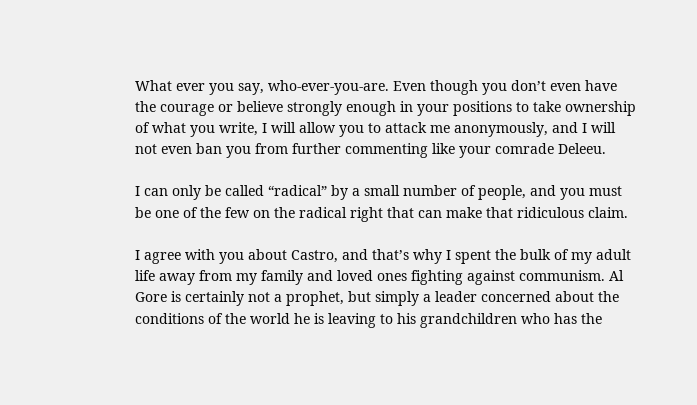What ever you say, who-ever-you-are. Even though you don’t even have the courage or believe strongly enough in your positions to take ownership of what you write, I will allow you to attack me anonymously, and I will not even ban you from further commenting like your comrade Deleeu.

I can only be called “radical” by a small number of people, and you must be one of the few on the radical right that can make that ridiculous claim.

I agree with you about Castro, and that’s why I spent the bulk of my adult life away from my family and loved ones fighting against communism. Al Gore is certainly not a prophet, but simply a leader concerned about the conditions of the world he is leaving to his grandchildren who has the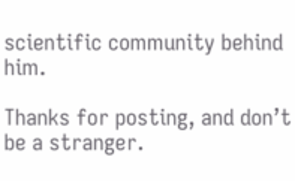scientific community behind him.

Thanks for posting, and don’t be a stranger.